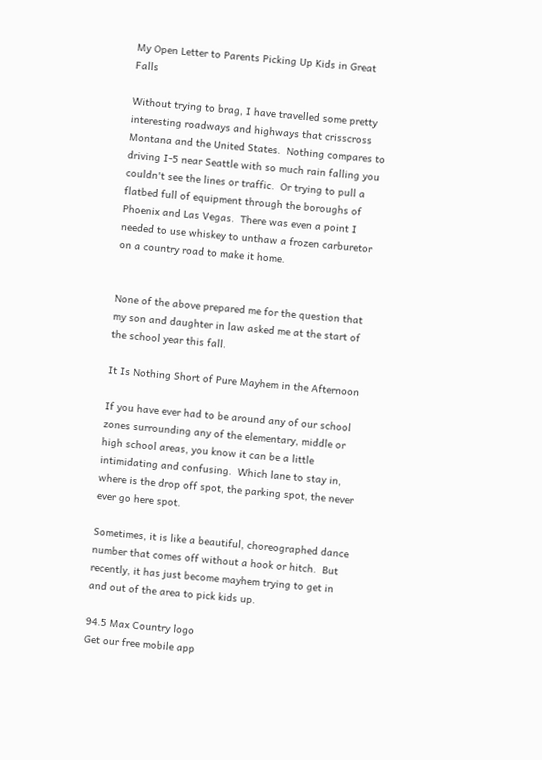My Open Letter to Parents Picking Up Kids in Great Falls

Without trying to brag, I have travelled some pretty interesting roadways and highways that crisscross Montana and the United States.  Nothing compares to driving I-5 near Seattle with so much rain falling you couldn't see the lines or traffic.  Or trying to pull a flatbed full of equipment through the boroughs of Phoenix and Las Vegas.  There was even a point I needed to use whiskey to unthaw a frozen carburetor on a country road to make it home.


None of the above prepared me for the question that my son and daughter in law asked me at the start of the school year this fall.

It Is Nothing Short of Pure Mayhem in the Afternoon

If you have ever had to be around any of our school zones surrounding any of the elementary, middle or high school areas, you know it can be a little intimidating and confusing.  Which lane to stay in, where is the drop off spot, the parking spot, the never ever go here spot.

Sometimes, it is like a beautiful, choreographed dance number that comes off without a hook or hitch.  But recently, it has just become mayhem trying to get in and out of the area to pick kids up.

94.5 Max Country logo
Get our free mobile app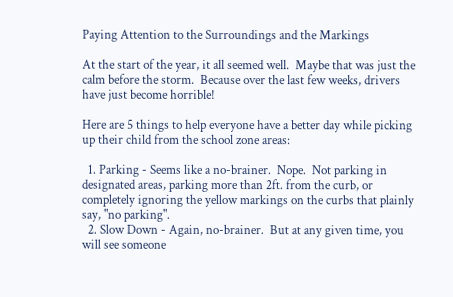Paying Attention to the Surroundings and the Markings

At the start of the year, it all seemed well.  Maybe that was just the calm before the storm.  Because over the last few weeks, drivers have just become horrible!

Here are 5 things to help everyone have a better day while picking up their child from the school zone areas:

  1. Parking - Seems like a no-brainer.  Nope.  Not parking in designated areas, parking more than 2ft. from the curb, or completely ignoring the yellow markings on the curbs that plainly say, "no parking".
  2. Slow Down - Again, no-brainer.  But at any given time, you will see someone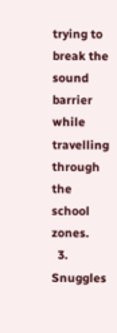trying to break the sound barrier while travelling through the school zones.
  3. Snuggles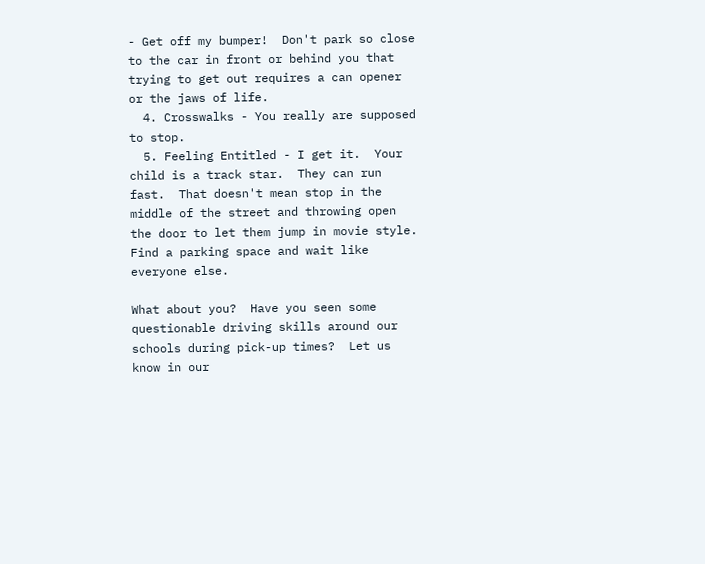- Get off my bumper!  Don't park so close to the car in front or behind you that trying to get out requires a can opener or the jaws of life.
  4. Crosswalks - You really are supposed to stop.
  5. Feeling Entitled - I get it.  Your child is a track star.  They can run fast.  That doesn't mean stop in the middle of the street and throwing open the door to let them jump in movie style.  Find a parking space and wait like everyone else.

What about you?  Have you seen some questionable driving skills around our schools during pick-up times?  Let us know in our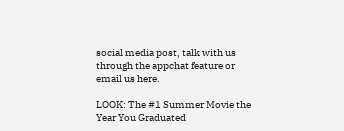social media post, talk with us through the appchat feature or email us here.

LOOK: The #1 Summer Movie the Year You Graduated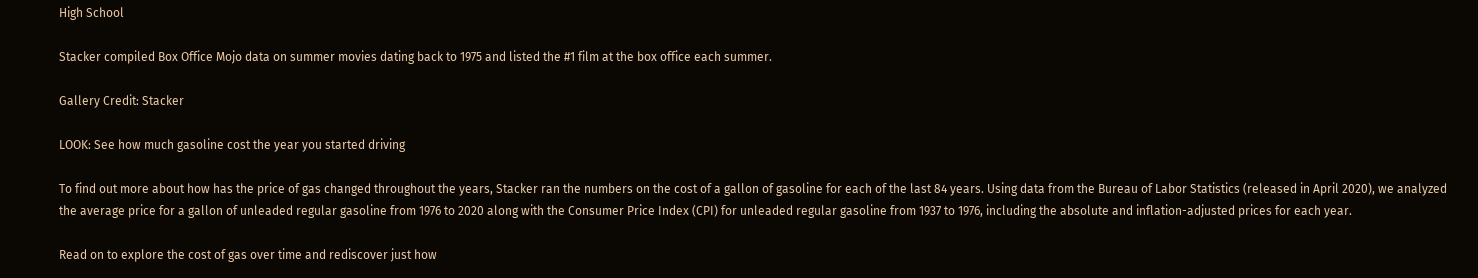High School

Stacker compiled Box Office Mojo data on summer movies dating back to 1975 and listed the #1 film at the box office each summer.

Gallery Credit: Stacker

LOOK: See how much gasoline cost the year you started driving

To find out more about how has the price of gas changed throughout the years, Stacker ran the numbers on the cost of a gallon of gasoline for each of the last 84 years. Using data from the Bureau of Labor Statistics (released in April 2020), we analyzed the average price for a gallon of unleaded regular gasoline from 1976 to 2020 along with the Consumer Price Index (CPI) for unleaded regular gasoline from 1937 to 1976, including the absolute and inflation-adjusted prices for each year.

Read on to explore the cost of gas over time and rediscover just how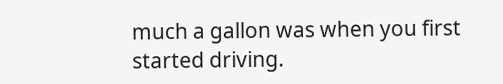much a gallon was when you first started driving.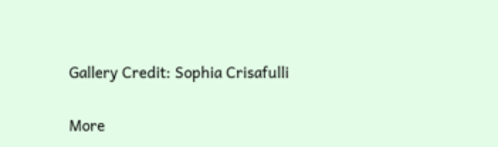Gallery Credit: Sophia Crisafulli

More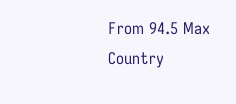From 94.5 Max Country